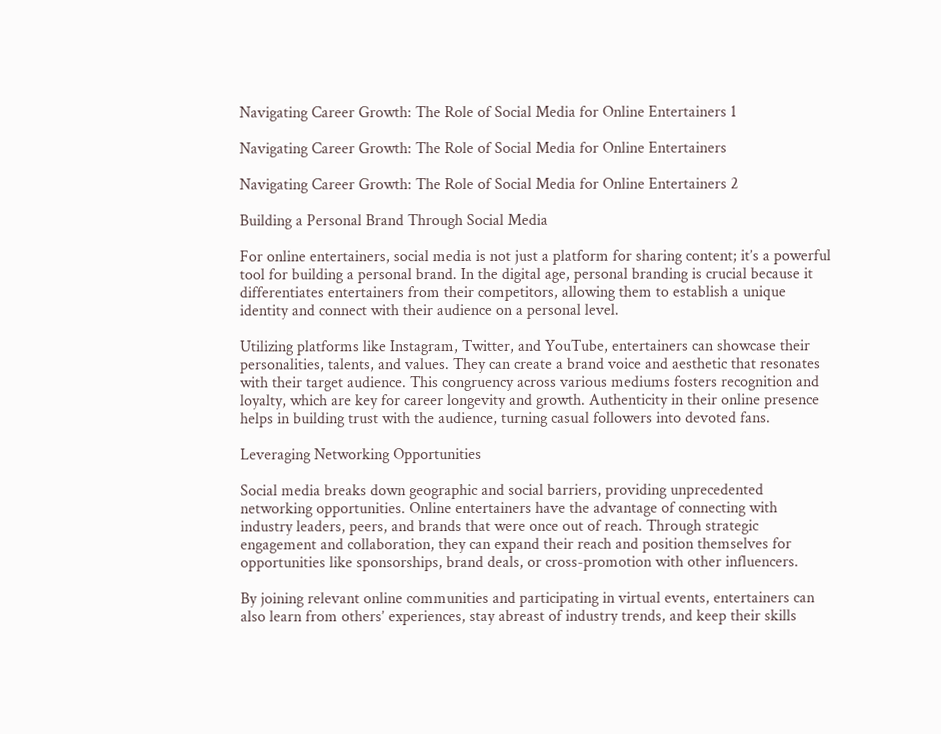Navigating Career Growth: The Role of Social Media for Online Entertainers 1

Navigating Career Growth: The Role of Social Media for Online Entertainers

Navigating Career Growth: The Role of Social Media for Online Entertainers 2

Building a Personal Brand Through Social Media

For online entertainers, social media is not just a platform for sharing content; it’s a powerful tool for building a personal brand. In the digital age, personal branding is crucial because it differentiates entertainers from their competitors, allowing them to establish a unique identity and connect with their audience on a personal level.

Utilizing platforms like Instagram, Twitter, and YouTube, entertainers can showcase their personalities, talents, and values. They can create a brand voice and aesthetic that resonates with their target audience. This congruency across various mediums fosters recognition and loyalty, which are key for career longevity and growth. Authenticity in their online presence helps in building trust with the audience, turning casual followers into devoted fans.

Leveraging Networking Opportunities

Social media breaks down geographic and social barriers, providing unprecedented networking opportunities. Online entertainers have the advantage of connecting with industry leaders, peers, and brands that were once out of reach. Through strategic engagement and collaboration, they can expand their reach and position themselves for opportunities like sponsorships, brand deals, or cross-promotion with other influencers.

By joining relevant online communities and participating in virtual events, entertainers can also learn from others’ experiences, stay abreast of industry trends, and keep their skills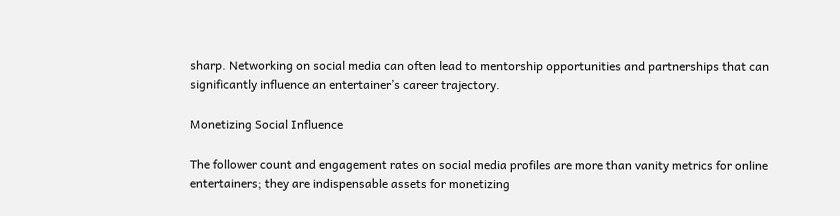sharp. Networking on social media can often lead to mentorship opportunities and partnerships that can significantly influence an entertainer’s career trajectory.

Monetizing Social Influence

The follower count and engagement rates on social media profiles are more than vanity metrics for online entertainers; they are indispensable assets for monetizing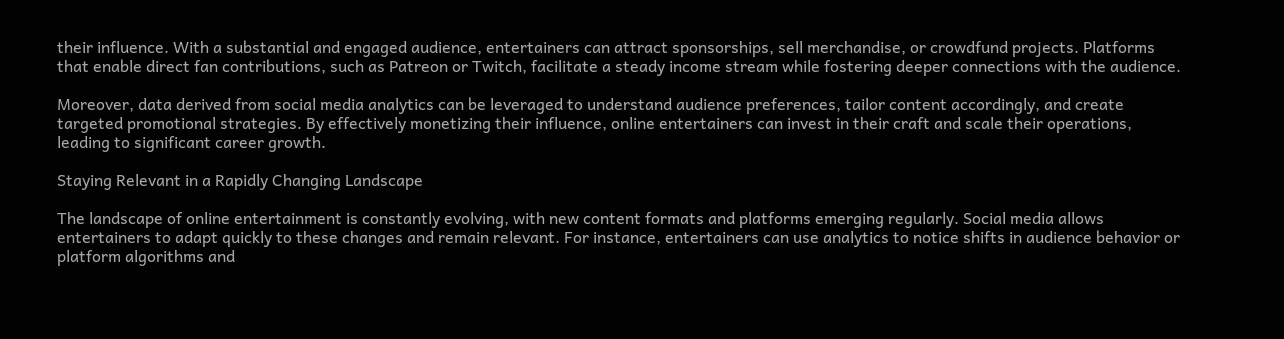their influence. With a substantial and engaged audience, entertainers can attract sponsorships, sell merchandise, or crowdfund projects. Platforms that enable direct fan contributions, such as Patreon or Twitch, facilitate a steady income stream while fostering deeper connections with the audience.

Moreover, data derived from social media analytics can be leveraged to understand audience preferences, tailor content accordingly, and create targeted promotional strategies. By effectively monetizing their influence, online entertainers can invest in their craft and scale their operations, leading to significant career growth.

Staying Relevant in a Rapidly Changing Landscape

The landscape of online entertainment is constantly evolving, with new content formats and platforms emerging regularly. Social media allows entertainers to adapt quickly to these changes and remain relevant. For instance, entertainers can use analytics to notice shifts in audience behavior or platform algorithms and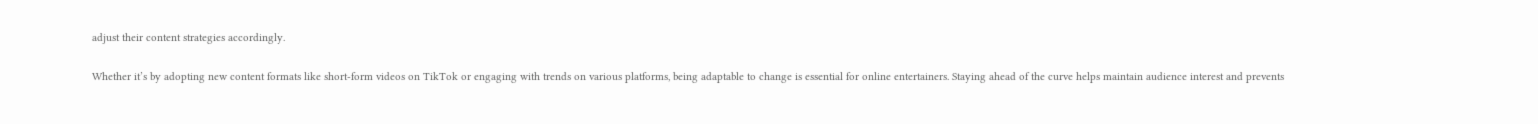adjust their content strategies accordingly.

Whether it’s by adopting new content formats like short-form videos on TikTok or engaging with trends on various platforms, being adaptable to change is essential for online entertainers. Staying ahead of the curve helps maintain audience interest and prevents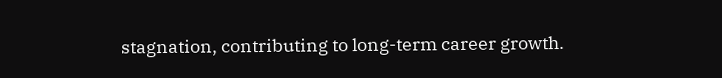stagnation, contributing to long-term career growth.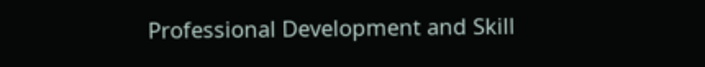Professional Development and Skill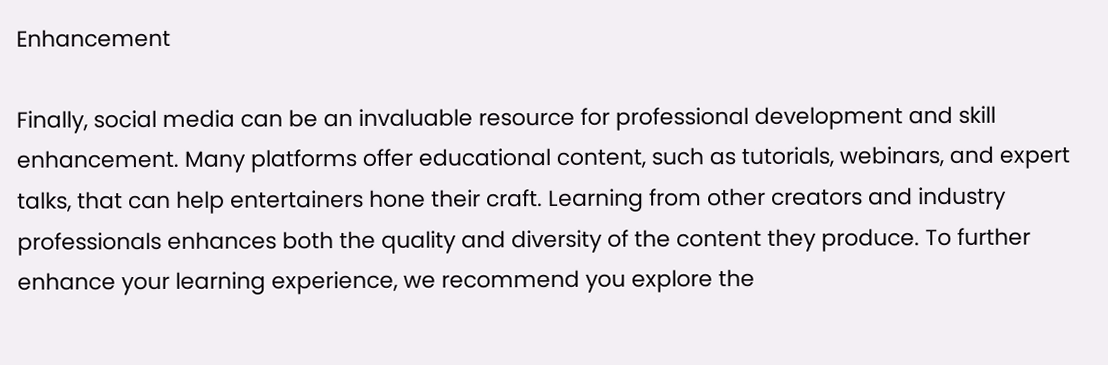Enhancement

Finally, social media can be an invaluable resource for professional development and skill enhancement. Many platforms offer educational content, such as tutorials, webinars, and expert talks, that can help entertainers hone their craft. Learning from other creators and industry professionals enhances both the quality and diversity of the content they produce. To further enhance your learning experience, we recommend you explore the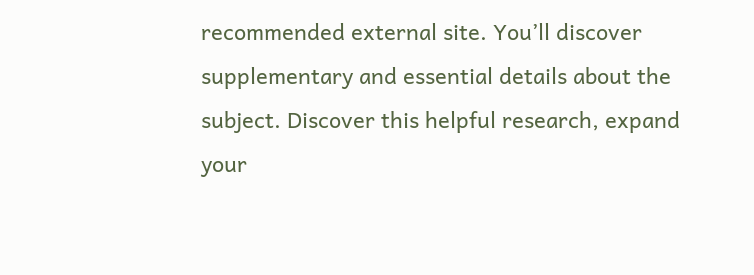recommended external site. You’ll discover supplementary and essential details about the subject. Discover this helpful research, expand your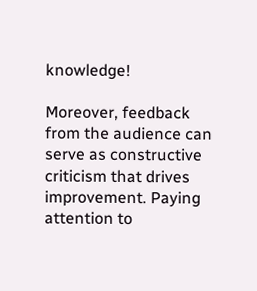knowledge!

Moreover, feedback from the audience can serve as constructive criticism that drives improvement. Paying attention to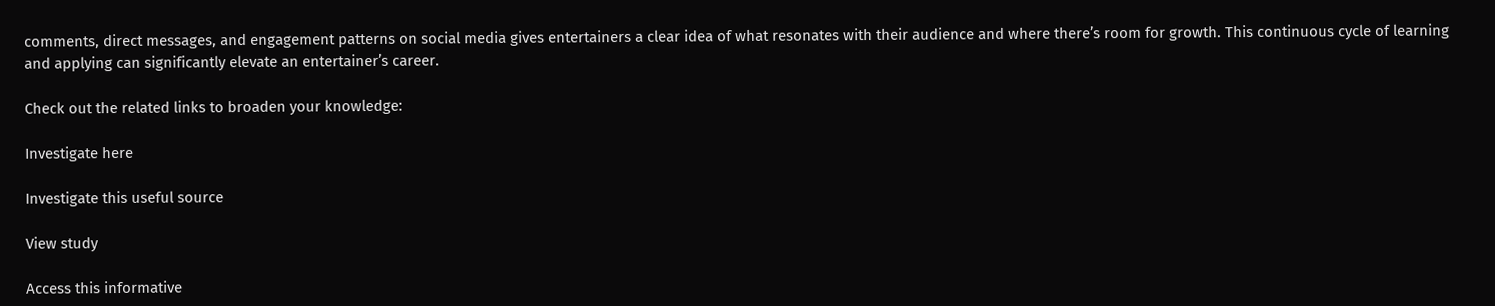comments, direct messages, and engagement patterns on social media gives entertainers a clear idea of what resonates with their audience and where there’s room for growth. This continuous cycle of learning and applying can significantly elevate an entertainer’s career.

Check out the related links to broaden your knowledge:

Investigate here

Investigate this useful source

View study

Access this informative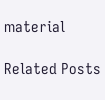material

Related Posts